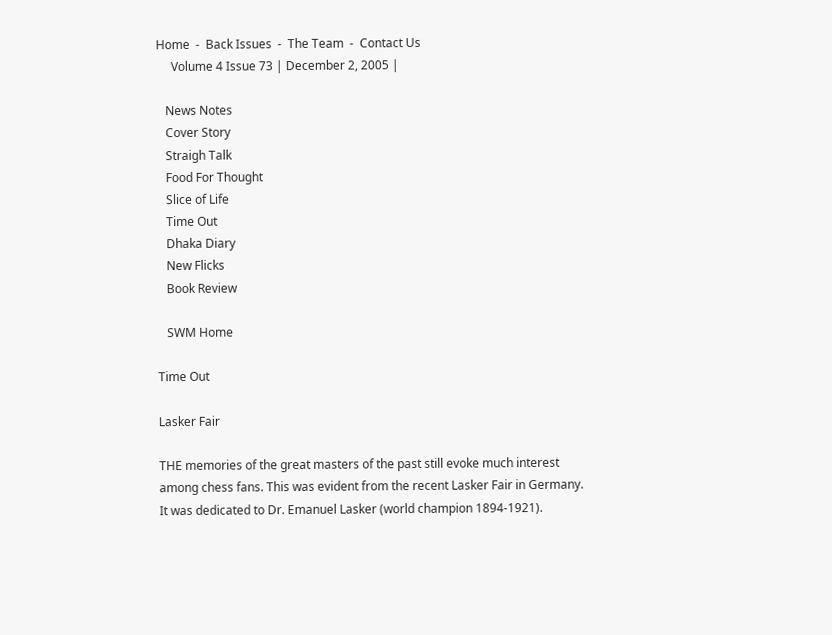Home  -  Back Issues  -  The Team  -  Contact Us
     Volume 4 Issue 73 | December 2, 2005 |

   News Notes
   Cover Story
   Straigh Talk
   Food For Thought
   Slice of Life
   Time Out
   Dhaka Diary
   New Flicks
   Book Review

   SWM Home

Time Out

Lasker Fair

THE memories of the great masters of the past still evoke much interest among chess fans. This was evident from the recent Lasker Fair in Germany. It was dedicated to Dr. Emanuel Lasker (world champion 1894-1921).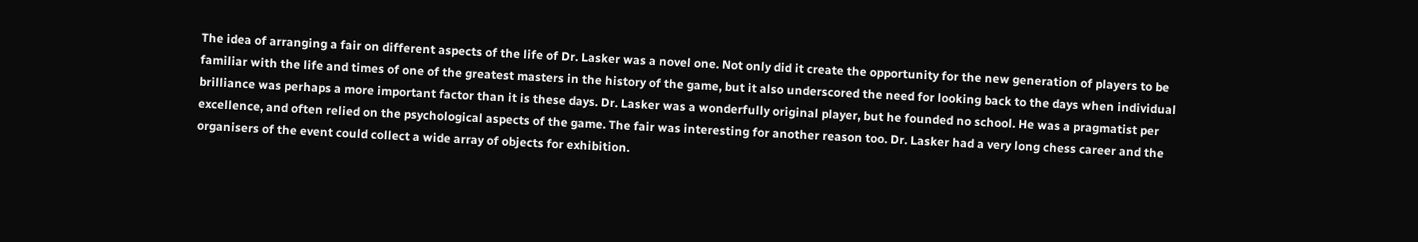The idea of arranging a fair on different aspects of the life of Dr. Lasker was a novel one. Not only did it create the opportunity for the new generation of players to be familiar with the life and times of one of the greatest masters in the history of the game, but it also underscored the need for looking back to the days when individual brilliance was perhaps a more important factor than it is these days. Dr. Lasker was a wonderfully original player, but he founded no school. He was a pragmatist per excellence, and often relied on the psychological aspects of the game. The fair was interesting for another reason too. Dr. Lasker had a very long chess career and the organisers of the event could collect a wide array of objects for exhibition.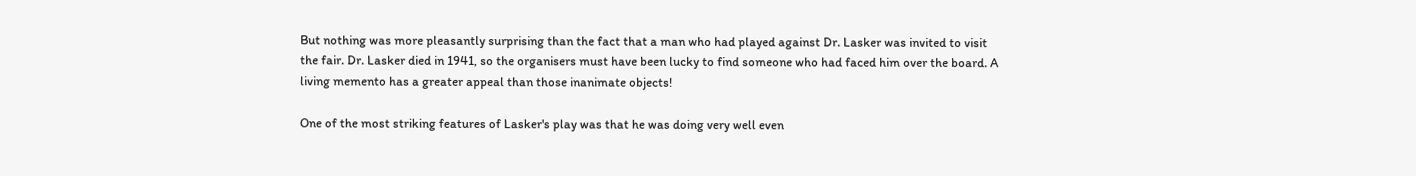But nothing was more pleasantly surprising than the fact that a man who had played against Dr. Lasker was invited to visit the fair. Dr. Lasker died in 1941, so the organisers must have been lucky to find someone who had faced him over the board. A living memento has a greater appeal than those inanimate objects!

One of the most striking features of Lasker's play was that he was doing very well even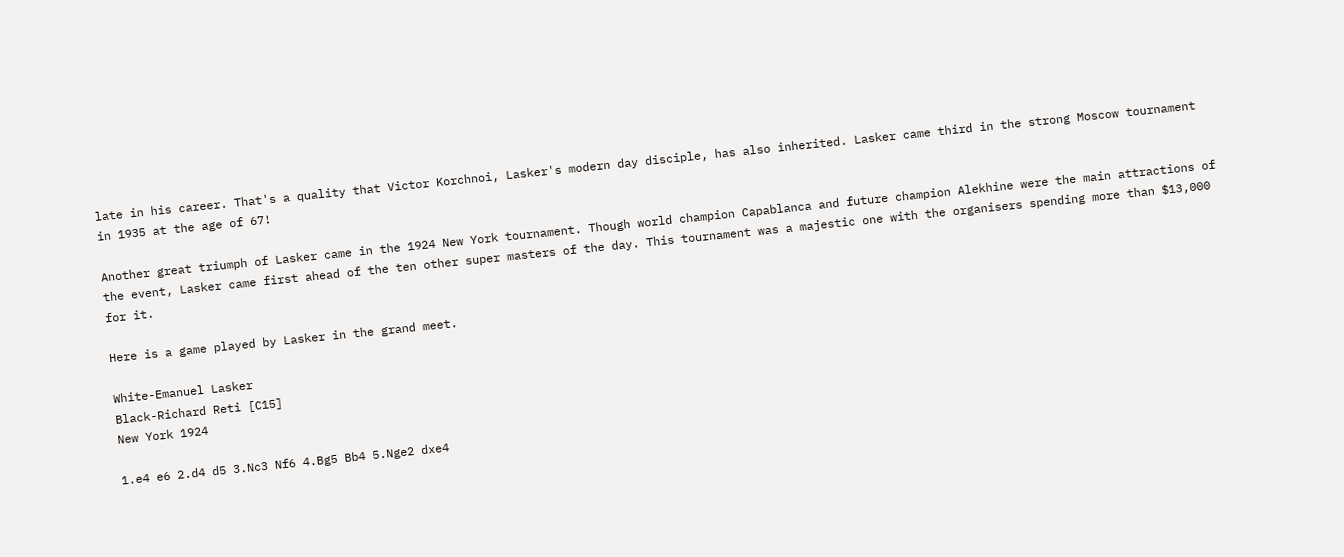late in his career. That's a quality that Victor Korchnoi, Lasker's modern day disciple, has also inherited. Lasker came third in the strong Moscow tournament in 1935 at the age of 67!

Another great triumph of Lasker came in the 1924 New York tournament. Though world champion Capablanca and future champion Alekhine were the main attractions of the event, Lasker came first ahead of the ten other super masters of the day. This tournament was a majestic one with the organisers spending more than $13,000 for it.

Here is a game played by Lasker in the grand meet.

White-Emanuel Lasker
Black-Richard Reti [C15]
New York 1924

1.e4 e6 2.d4 d5 3.Nc3 Nf6 4.Bg5 Bb4 5.Nge2 dxe4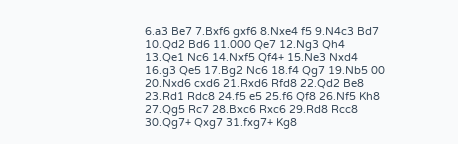6.a3 Be7 7.Bxf6 gxf6 8.Nxe4 f5 9.N4c3 Bd7 10.Qd2 Bd6 11.000 Qe7 12.Ng3 Qh4 13.Qe1 Nc6 14.Nxf5 Qf4+ 15.Ne3 Nxd4 16.g3 Qe5 17.Bg2 Nc6 18.f4 Qg7 19.Nb5 00 20.Nxd6 cxd6 21.Rxd6 Rfd8 22.Qd2 Be8 23.Rd1 Rdc8 24.f5 e5 25.f6 Qf8 26.Nf5 Kh8 27.Qg5 Rc7 28.Bxc6 Rxc6 29.Rd8 Rcc8 30.Qg7+ Qxg7 31.fxg7+ Kg8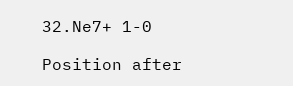32.Ne7+ 1-0

Position after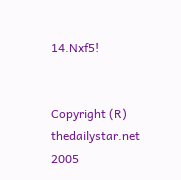14.Nxf5!


Copyright (R) thedailystar.net 2005